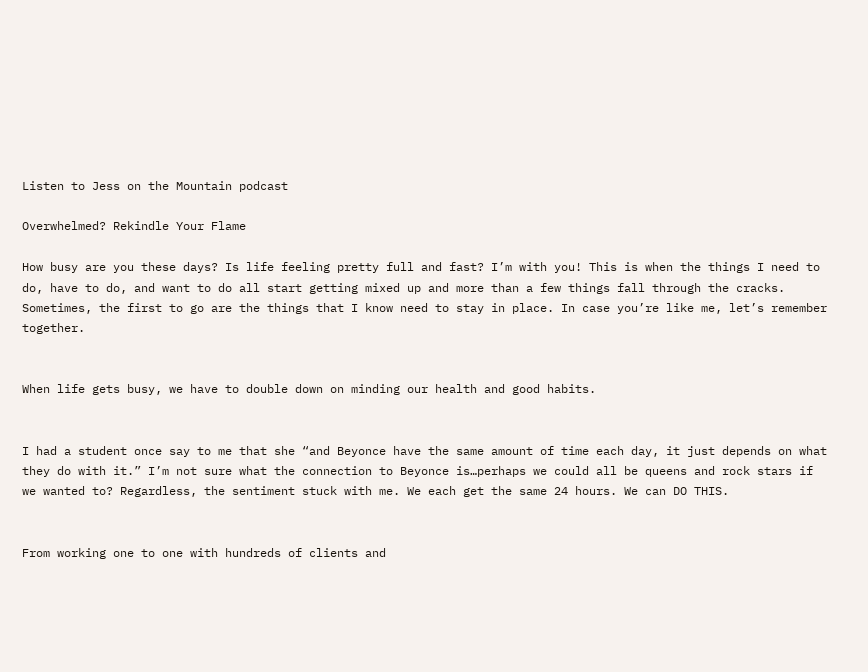Listen to Jess on the Mountain podcast

Overwhelmed? Rekindle Your Flame

How busy are you these days? Is life feeling pretty full and fast? I’m with you! This is when the things I need to do, have to do, and want to do all start getting mixed up and more than a few things fall through the cracks. Sometimes, the first to go are the things that I know need to stay in place. In case you’re like me, let’s remember together.


When life gets busy, we have to double down on minding our health and good habits.


I had a student once say to me that she “and Beyonce have the same amount of time each day, it just depends on what they do with it.” I’m not sure what the connection to Beyonce is…perhaps we could all be queens and rock stars if we wanted to? Regardless, the sentiment stuck with me. We each get the same 24 hours. We can DO THIS.


From working one to one with hundreds of clients and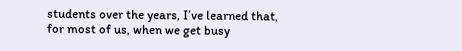students over the years, I’ve learned that, for most of us, when we get busy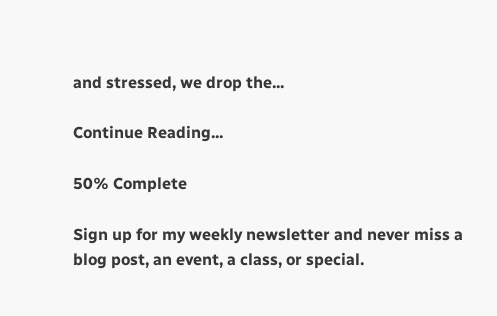and stressed, we drop the...

Continue Reading...

50% Complete

Sign up for my weekly newsletter and never miss a blog post, an event, a class, or special.